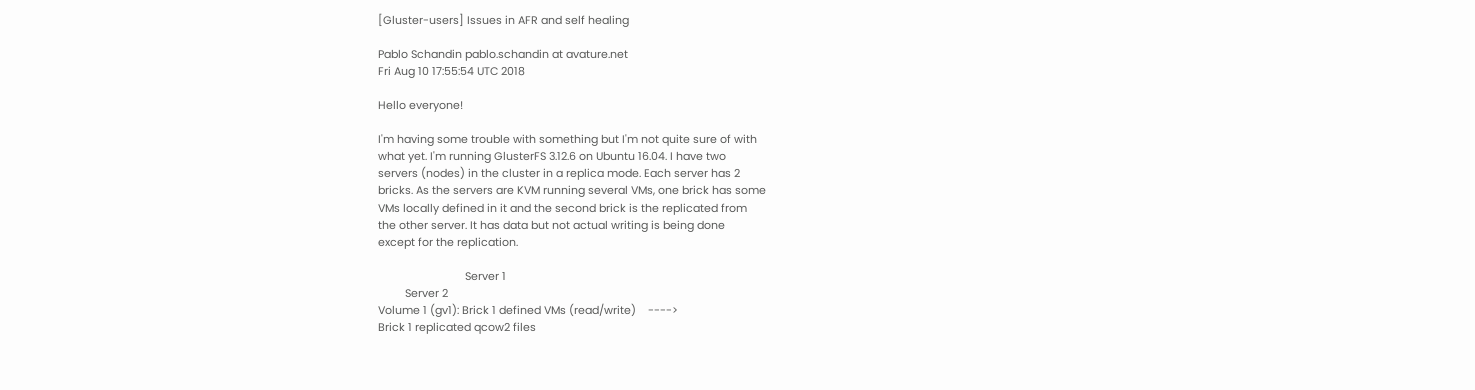[Gluster-users] Issues in AFR and self healing

Pablo Schandin pablo.schandin at avature.net
Fri Aug 10 17:55:54 UTC 2018

Hello everyone!

I'm having some trouble with something but I'm not quite sure of with
what yet. I'm running GlusterFS 3.12.6 on Ubuntu 16.04. I have two
servers (nodes) in the cluster in a replica mode. Each server has 2
bricks. As the servers are KVM running several VMs, one brick has some
VMs locally defined in it and the second brick is the replicated from
the other server. It has data but not actual writing is being done
except for the replication.

                             Server 1
         Server 2
Volume 1 (gv1): Brick 1 defined VMs (read/write)    ---->
Brick 1 replicated qcow2 files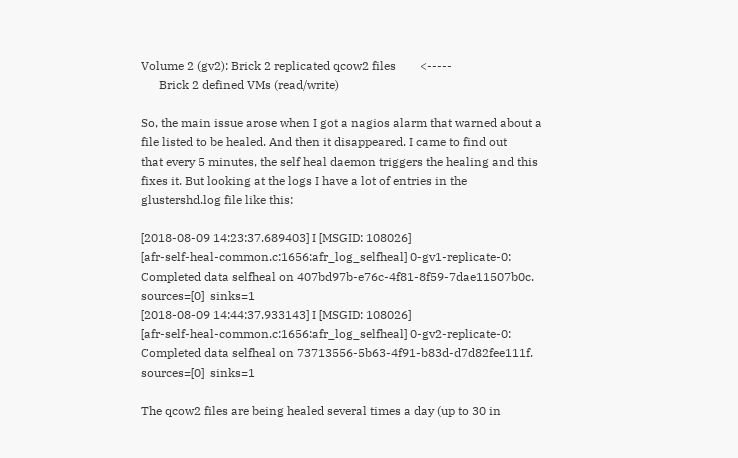Volume 2 (gv2): Brick 2 replicated qcow2 files        <-----
      Brick 2 defined VMs (read/write)

So, the main issue arose when I got a nagios alarm that warned about a
file listed to be healed. And then it disappeared. I came to find out
that every 5 minutes, the self heal daemon triggers the healing and this
fixes it. But looking at the logs I have a lot of entries in the
glustershd.log file like this:

[2018-08-09 14:23:37.689403] I [MSGID: 108026]
[afr-self-heal-common.c:1656:afr_log_selfheal] 0-gv1-replicate-0:
Completed data selfheal on 407bd97b-e76c-4f81-8f59-7dae11507b0c.
sources=[0]  sinks=1
[2018-08-09 14:44:37.933143] I [MSGID: 108026]
[afr-self-heal-common.c:1656:afr_log_selfheal] 0-gv2-replicate-0:
Completed data selfheal on 73713556-5b63-4f91-b83d-d7d82fee111f.
sources=[0]  sinks=1

The qcow2 files are being healed several times a day (up to 30 in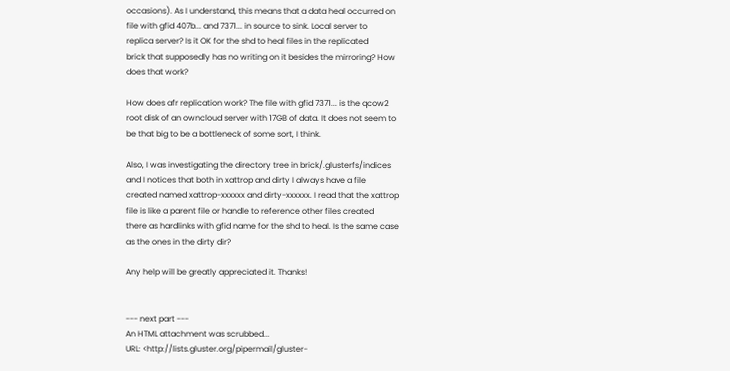occasions). As I understand, this means that a data heal occurred on
file with gfid 407b... and 7371... in source to sink. Local server to
replica server? Is it OK for the shd to heal files in the replicated
brick that supposedly has no writing on it besides the mirroring? How
does that work?

How does afr replication work? The file with gfid 7371... is the qcow2
root disk of an owncloud server with 17GB of data. It does not seem to
be that big to be a bottleneck of some sort, I think.

Also, I was investigating the directory tree in brick/.glusterfs/indices
and I notices that both in xattrop and dirty I always have a file
created named xattrop-xxxxxx and dirty-xxxxxx. I read that the xattrop
file is like a parent file or handle to reference other files created
there as hardlinks with gfid name for the shd to heal. Is the same case
as the ones in the dirty dir?

Any help will be greatly appreciated it. Thanks!


--- next part ---
An HTML attachment was scrubbed...
URL: <http://lists.gluster.org/pipermail/gluster-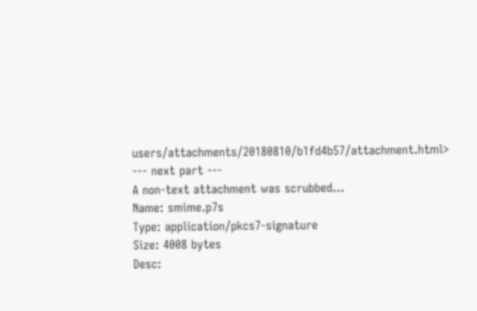users/attachments/20180810/b1fd4b57/attachment.html>
--- next part ---
A non-text attachment was scrubbed...
Name: smime.p7s
Type: application/pkcs7-signature
Size: 4008 bytes
Desc: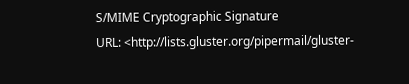S/MIME Cryptographic Signature
URL: <http://lists.gluster.org/pipermail/gluster-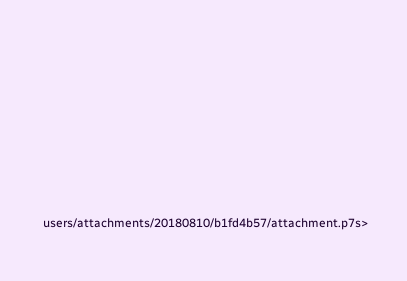users/attachments/20180810/b1fd4b57/attachment.p7s>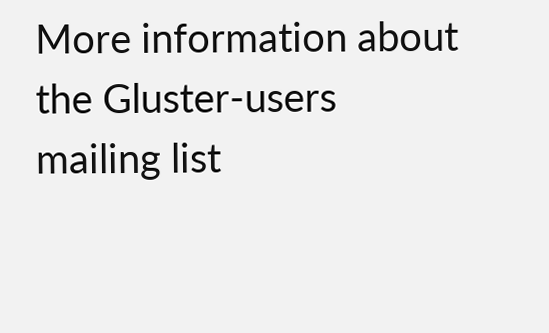More information about the Gluster-users mailing list